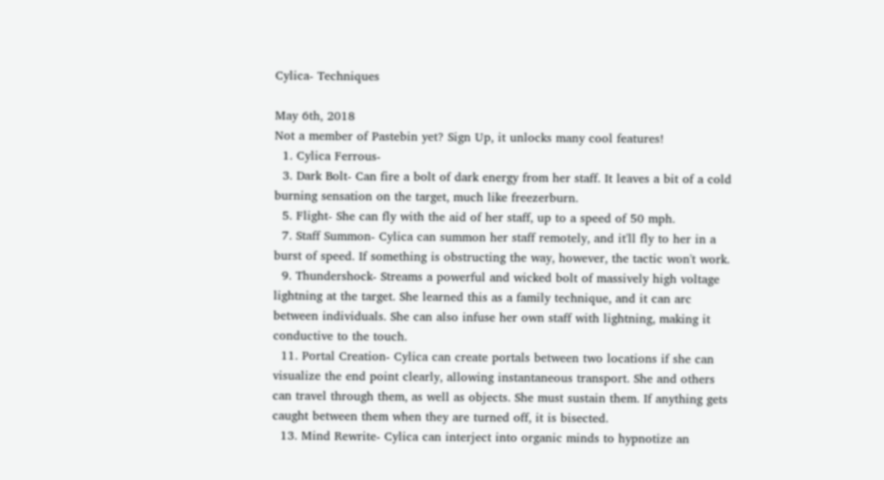Cylica- Techniques

May 6th, 2018
Not a member of Pastebin yet? Sign Up, it unlocks many cool features!
  1. Cylica Ferrous-
  3. Dark Bolt- Can fire a bolt of dark energy from her staff. It leaves a bit of a cold burning sensation on the target, much like freezerburn.
  5. Flight- She can fly with the aid of her staff, up to a speed of 50 mph.
  7. Staff Summon- Cylica can summon her staff remotely, and it'll fly to her in a burst of speed. If something is obstructing the way, however, the tactic won't work.
  9. Thundershock- Streams a powerful and wicked bolt of massively high voltage lightning at the target. She learned this as a family technique, and it can arc between individuals. She can also infuse her own staff with lightning, making it conductive to the touch.
  11. Portal Creation- Cylica can create portals between two locations if she can visualize the end point clearly, allowing instantaneous transport. She and others can travel through them, as well as objects. She must sustain them. If anything gets caught between them when they are turned off, it is bisected.
  13. Mind Rewrite- Cylica can interject into organic minds to hypnotize an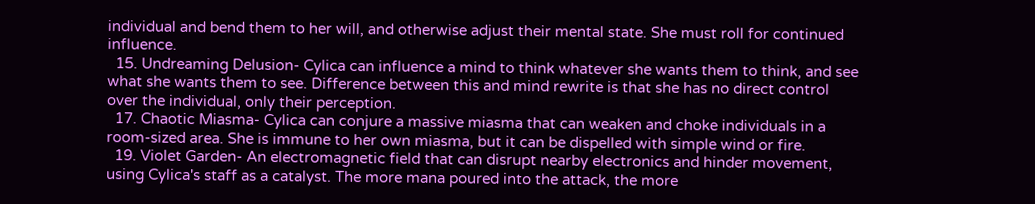individual and bend them to her will, and otherwise adjust their mental state. She must roll for continued influence.
  15. Undreaming Delusion- Cylica can influence a mind to think whatever she wants them to think, and see what she wants them to see. Difference between this and mind rewrite is that she has no direct control over the individual, only their perception.
  17. Chaotic Miasma- Cylica can conjure a massive miasma that can weaken and choke individuals in a room-sized area. She is immune to her own miasma, but it can be dispelled with simple wind or fire.
  19. Violet Garden- An electromagnetic field that can disrupt nearby electronics and hinder movement, using Cylica's staff as a catalyst. The more mana poured into the attack, the more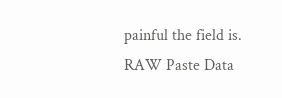painful the field is.
RAW Paste Data